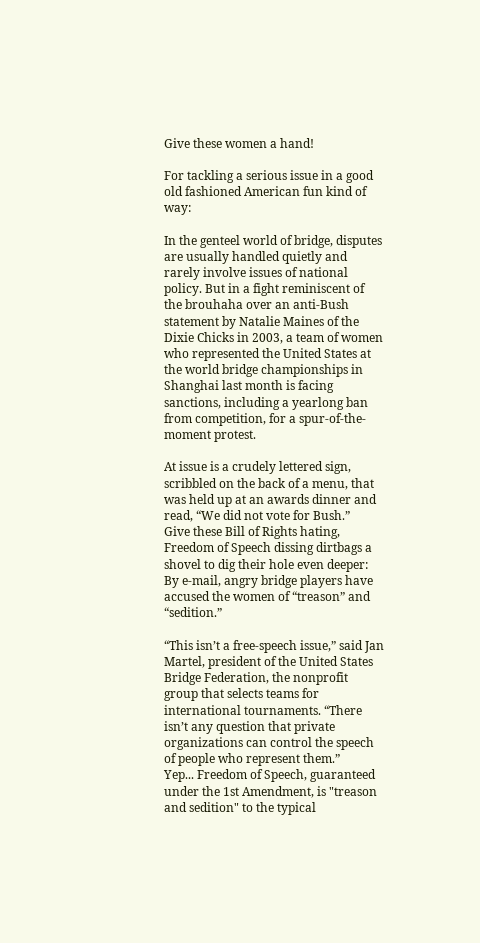Give these women a hand!

For tackling a serious issue in a good old fashioned American fun kind of way:

In the genteel world of bridge, disputes are usually handled quietly and rarely involve issues of national policy. But in a fight reminiscent of the brouhaha over an anti-Bush statement by Natalie Maines of the Dixie Chicks in 2003, a team of women who represented the United States at the world bridge championships in Shanghai last month is facing sanctions, including a yearlong ban from competition, for a spur-of-the-moment protest.

At issue is a crudely lettered sign, scribbled on the back of a menu, that was held up at an awards dinner and read, “We did not vote for Bush.”
Give these Bill of Rights hating, Freedom of Speech dissing dirtbags a shovel to dig their hole even deeper:
By e-mail, angry bridge players have accused the women of “treason” and “sedition.”

“This isn’t a free-speech issue,” said Jan Martel, president of the United States Bridge Federation, the nonprofit group that selects teams for international tournaments. “There isn’t any question that private organizations can control the speech of people who represent them.”
Yep... Freedom of Speech, guaranteed under the 1st Amendment, is "treason and sedition" to the typical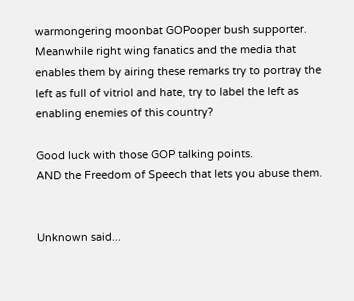warmongering moonbat GOPooper bush supporter. Meanwhile right wing fanatics and the media that enables them by airing these remarks try to portray the left as full of vitriol and hate, try to label the left as enabling enemies of this country?

Good luck with those GOP talking points.
AND the Freedom of Speech that lets you abuse them.


Unknown said...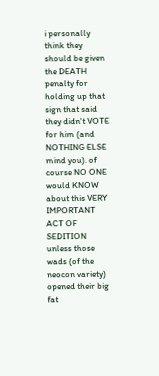i personally think they should be given the DEATH penalty for holding up that sign that said they didn't VOTE for him (and NOTHING ELSE mind you). of course NO ONE would KNOW about this VERY IMPORTANT ACT OF SEDITION unless those wads (of the neocon variety) opened their big fat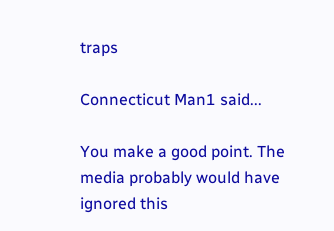traps

Connecticut Man1 said...

You make a good point. The media probably would have ignored this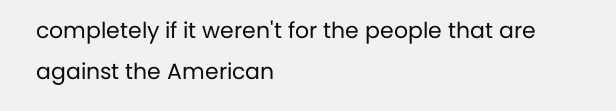completely if it weren't for the people that are against the American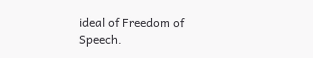ideal of Freedom of Speech.